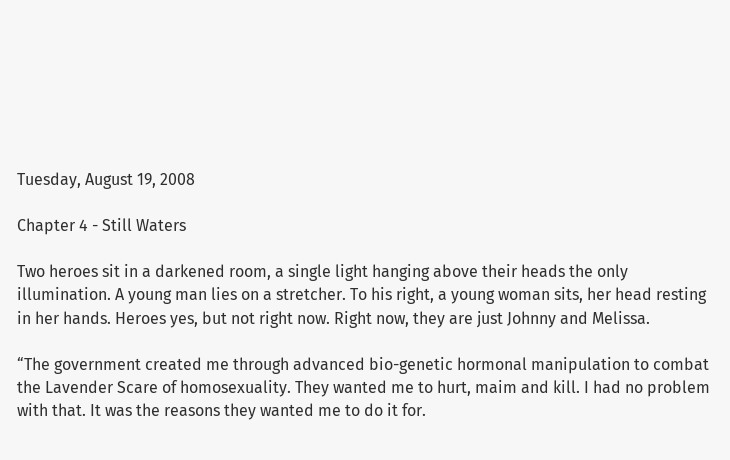Tuesday, August 19, 2008

Chapter 4 - Still Waters

Two heroes sit in a darkened room, a single light hanging above their heads the only illumination. A young man lies on a stretcher. To his right, a young woman sits, her head resting in her hands. Heroes yes, but not right now. Right now, they are just Johnny and Melissa.

“The government created me through advanced bio-genetic hormonal manipulation to combat the Lavender Scare of homosexuality. They wanted me to hurt, maim and kill. I had no problem with that. It was the reasons they wanted me to do it for.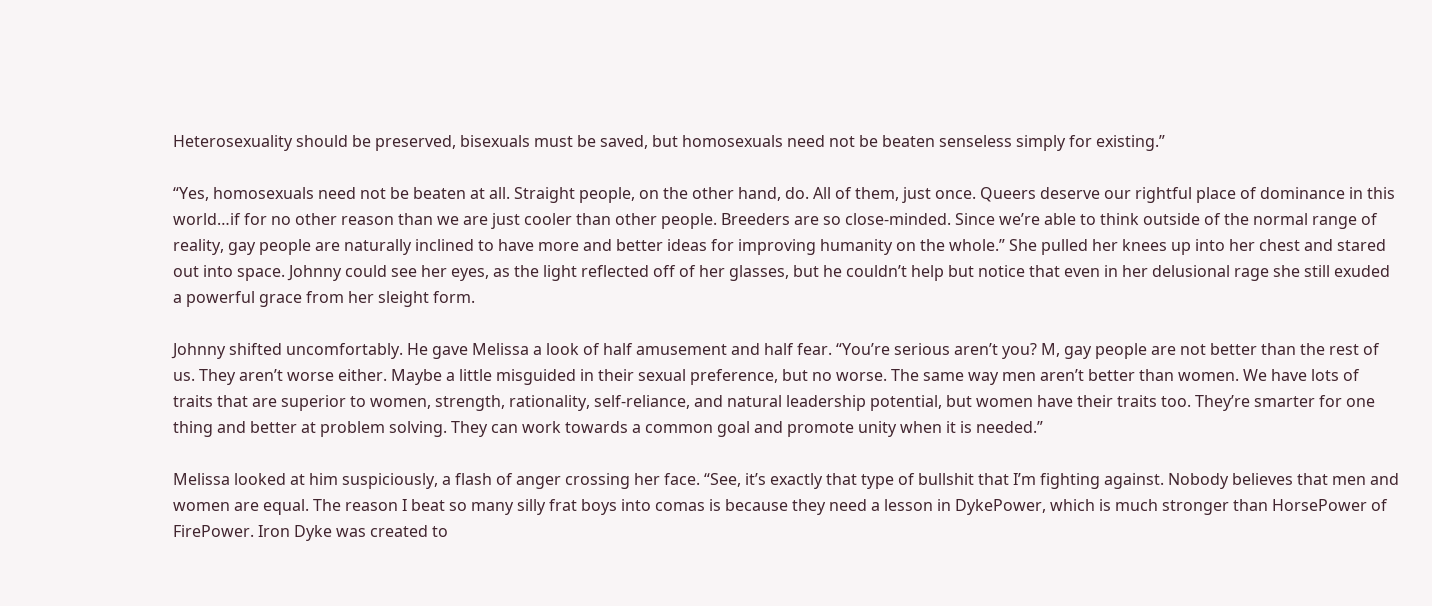Heterosexuality should be preserved, bisexuals must be saved, but homosexuals need not be beaten senseless simply for existing.”

“Yes, homosexuals need not be beaten at all. Straight people, on the other hand, do. All of them, just once. Queers deserve our rightful place of dominance in this world…if for no other reason than we are just cooler than other people. Breeders are so close-minded. Since we’re able to think outside of the normal range of reality, gay people are naturally inclined to have more and better ideas for improving humanity on the whole.” She pulled her knees up into her chest and stared out into space. Johnny could see her eyes, as the light reflected off of her glasses, but he couldn’t help but notice that even in her delusional rage she still exuded a powerful grace from her sleight form.

Johnny shifted uncomfortably. He gave Melissa a look of half amusement and half fear. “You’re serious aren’t you? M, gay people are not better than the rest of us. They aren’t worse either. Maybe a little misguided in their sexual preference, but no worse. The same way men aren’t better than women. We have lots of traits that are superior to women, strength, rationality, self-reliance, and natural leadership potential, but women have their traits too. They’re smarter for one thing and better at problem solving. They can work towards a common goal and promote unity when it is needed.”

Melissa looked at him suspiciously, a flash of anger crossing her face. “See, it’s exactly that type of bullshit that I’m fighting against. Nobody believes that men and women are equal. The reason I beat so many silly frat boys into comas is because they need a lesson in DykePower, which is much stronger than HorsePower of FirePower. Iron Dyke was created to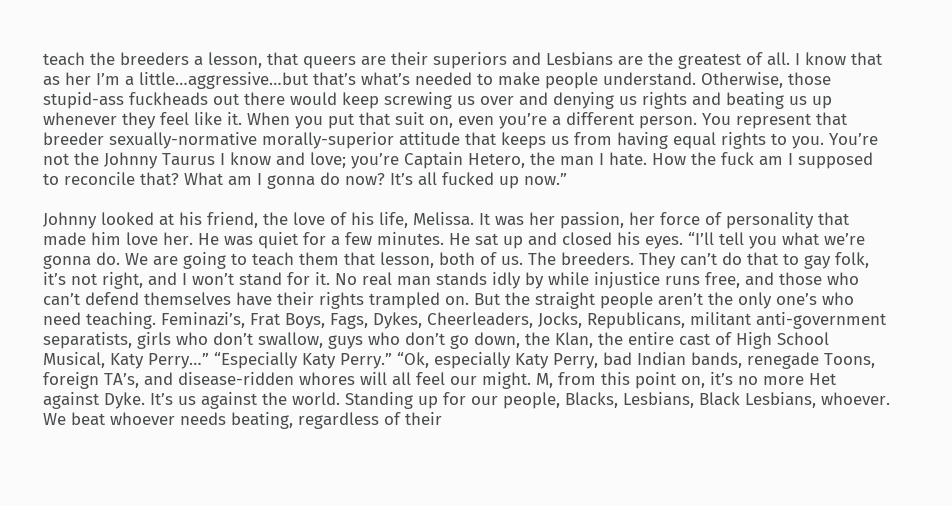teach the breeders a lesson, that queers are their superiors and Lesbians are the greatest of all. I know that as her I’m a little…aggressive…but that’s what’s needed to make people understand. Otherwise, those stupid-ass fuckheads out there would keep screwing us over and denying us rights and beating us up whenever they feel like it. When you put that suit on, even you’re a different person. You represent that breeder sexually-normative morally-superior attitude that keeps us from having equal rights to you. You’re not the Johnny Taurus I know and love; you’re Captain Hetero, the man I hate. How the fuck am I supposed to reconcile that? What am I gonna do now? It’s all fucked up now.”

Johnny looked at his friend, the love of his life, Melissa. It was her passion, her force of personality that made him love her. He was quiet for a few minutes. He sat up and closed his eyes. “I’ll tell you what we’re gonna do. We are going to teach them that lesson, both of us. The breeders. They can’t do that to gay folk, it’s not right, and I won’t stand for it. No real man stands idly by while injustice runs free, and those who can’t defend themselves have their rights trampled on. But the straight people aren’t the only one’s who need teaching. Feminazi’s, Frat Boys, Fags, Dykes, Cheerleaders, Jocks, Republicans, militant anti-government separatists, girls who don’t swallow, guys who don’t go down, the Klan, the entire cast of High School Musical, Katy Perry…” “Especially Katy Perry.” “Ok, especially Katy Perry, bad Indian bands, renegade Toons, foreign TA’s, and disease-ridden whores will all feel our might. M, from this point on, it’s no more Het against Dyke. It’s us against the world. Standing up for our people, Blacks, Lesbians, Black Lesbians, whoever. We beat whoever needs beating, regardless of their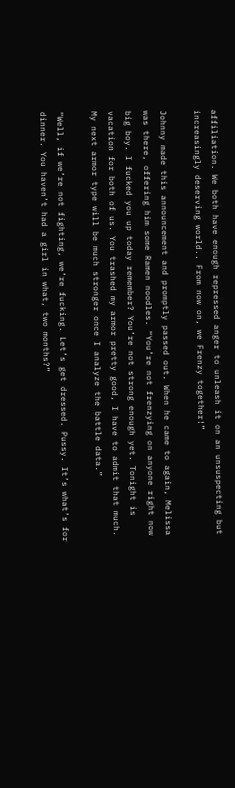affiliation. We both have enough repressed anger to unleash it on an unsuspecting but increasingly deserving world.. From now on, we Frenzy together!”

Johnny made this announcement and promptly passed out. When he came to again, Melissa was there, offering him some Ramen noodles. “You’re not frenzying on anyone right now big boy. I fucked you up today remember? You’re not strong enough yet. Tonight is vacation for both of us. You trashed my armor pretty good, I have to admit that much. My next armor type will be much stronger once I analyze the battle data.”

“Well, if we’re not fighting, we’re fucking. Let’s get dressed. Pussy. It’s what’s for dinner. You haven’t had a girl in what, two months?”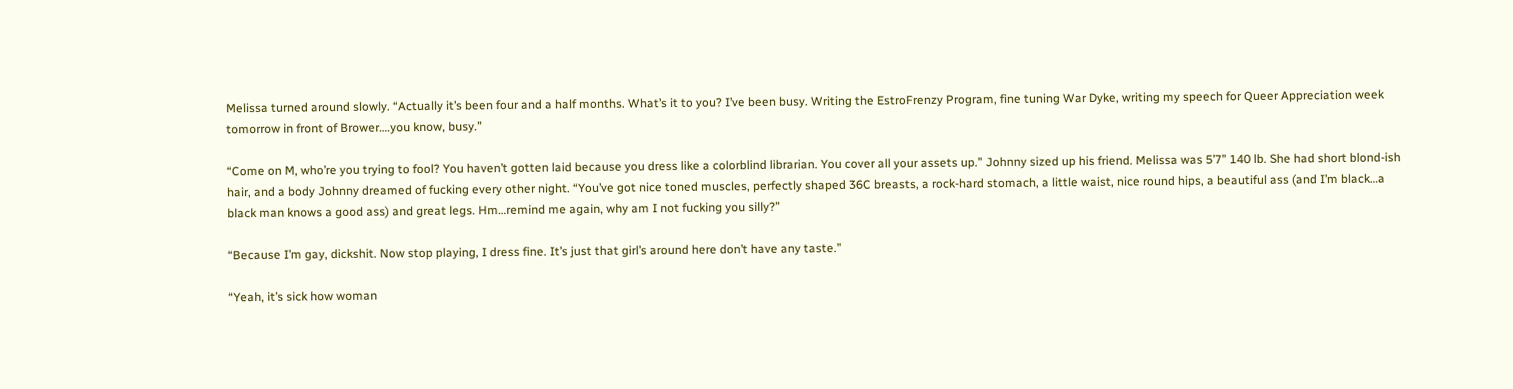Melissa turned around slowly. “Actually it’s been four and a half months. What’s it to you? I’ve been busy. Writing the EstroFrenzy Program, fine tuning War Dyke, writing my speech for Queer Appreciation week tomorrow in front of Brower….you know, busy.”

“Come on M, who’re you trying to fool? You haven’t gotten laid because you dress like a colorblind librarian. You cover all your assets up.” Johnny sized up his friend. Melissa was 5’7” 140 lb. She had short blond-ish hair, and a body Johnny dreamed of fucking every other night. “You’ve got nice toned muscles, perfectly shaped 36C breasts, a rock-hard stomach, a little waist, nice round hips, a beautiful ass (and I’m black…a black man knows a good ass) and great legs. Hm…remind me again, why am I not fucking you silly?”

“Because I’m gay, dickshit. Now stop playing, I dress fine. It’s just that girl’s around here don’t have any taste.”

“Yeah, it’s sick how woman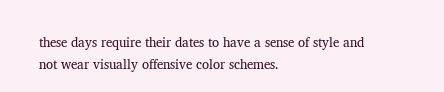these days require their dates to have a sense of style and not wear visually offensive color schemes.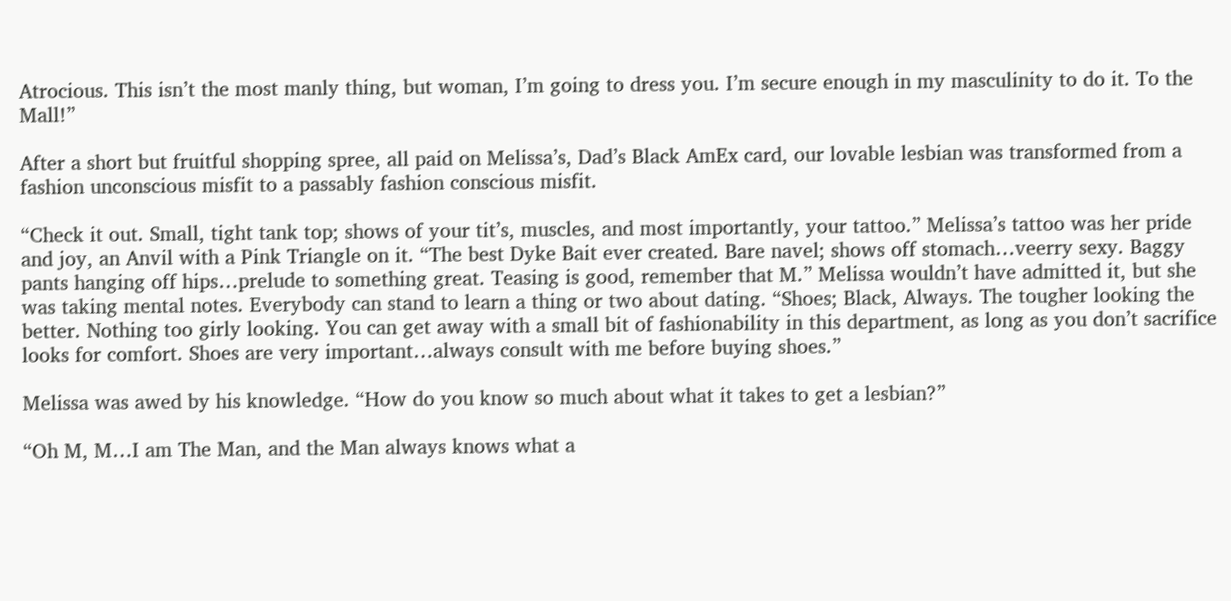Atrocious. This isn’t the most manly thing, but woman, I’m going to dress you. I’m secure enough in my masculinity to do it. To the Mall!”

After a short but fruitful shopping spree, all paid on Melissa’s, Dad’s Black AmEx card, our lovable lesbian was transformed from a fashion unconscious misfit to a passably fashion conscious misfit.

“Check it out. Small, tight tank top; shows of your tit’s, muscles, and most importantly, your tattoo.” Melissa’s tattoo was her pride and joy, an Anvil with a Pink Triangle on it. “The best Dyke Bait ever created. Bare navel; shows off stomach…veerry sexy. Baggy pants hanging off hips…prelude to something great. Teasing is good, remember that M.” Melissa wouldn’t have admitted it, but she was taking mental notes. Everybody can stand to learn a thing or two about dating. “Shoes; Black, Always. The tougher looking the better. Nothing too girly looking. You can get away with a small bit of fashionability in this department, as long as you don’t sacrifice looks for comfort. Shoes are very important…always consult with me before buying shoes.”

Melissa was awed by his knowledge. “How do you know so much about what it takes to get a lesbian?”

“Oh M, M…I am The Man, and the Man always knows what a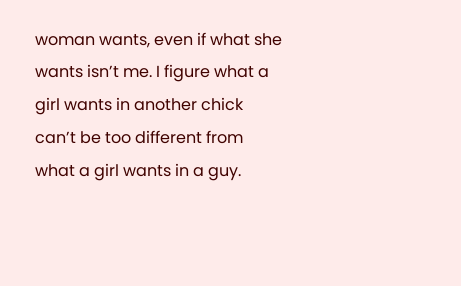woman wants, even if what she wants isn’t me. I figure what a girl wants in another chick can’t be too different from what a girl wants in a guy.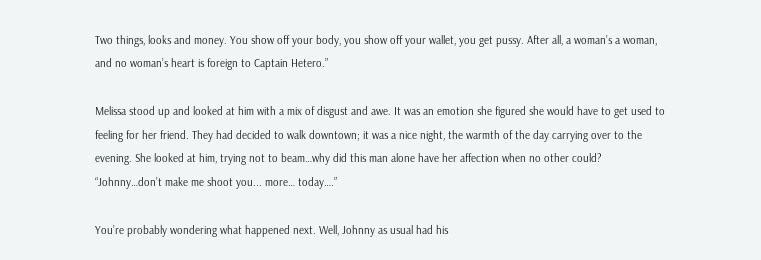Two things, looks and money. You show off your body, you show off your wallet, you get pussy. After all, a woman’s a woman, and no woman’s heart is foreign to Captain Hetero.”

Melissa stood up and looked at him with a mix of disgust and awe. It was an emotion she figured she would have to get used to feeling for her friend. They had decided to walk downtown; it was a nice night, the warmth of the day carrying over to the evening. She looked at him, trying not to beam…why did this man alone have her affection when no other could? “Johnny…don’t make me shoot you... more… today….”

You’re probably wondering what happened next. Well, Johnny as usual had his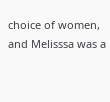choice of women, and Melisssa was a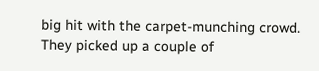big hit with the carpet-munching crowd. They picked up a couple of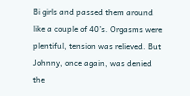Bi girls and passed them around like a couple of 40’s. Orgasms were plentiful, tension was relieved. But Johnny, once again, was denied the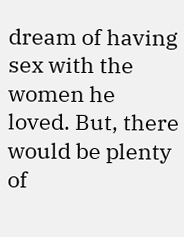dream of having sex with the women he loved. But, there would be plenty of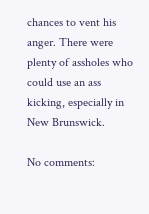chances to vent his anger. There were plenty of assholes who could use an ass kicking, especially in New Brunswick.

No comments: